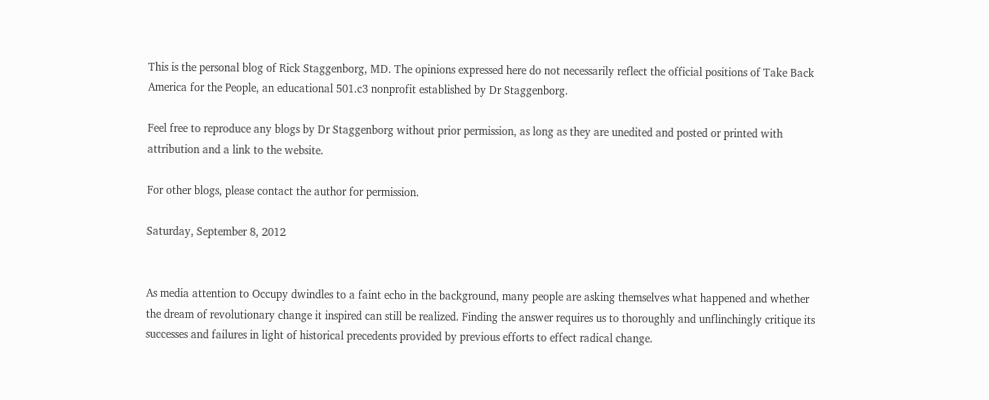This is the personal blog of Rick Staggenborg, MD. The opinions expressed here do not necessarily reflect the official positions of Take Back America for the People, an educational 501.c3 nonprofit established by Dr Staggenborg.

Feel free to reproduce any blogs by Dr Staggenborg without prior permission, as long as they are unedited and posted or printed with attribution and a link to the website.

For other blogs, please contact the author for permission.

Saturday, September 8, 2012


As media attention to Occupy dwindles to a faint echo in the background, many people are asking themselves what happened and whether the dream of revolutionary change it inspired can still be realized. Finding the answer requires us to thoroughly and unflinchingly critique its successes and failures in light of historical precedents provided by previous efforts to effect radical change.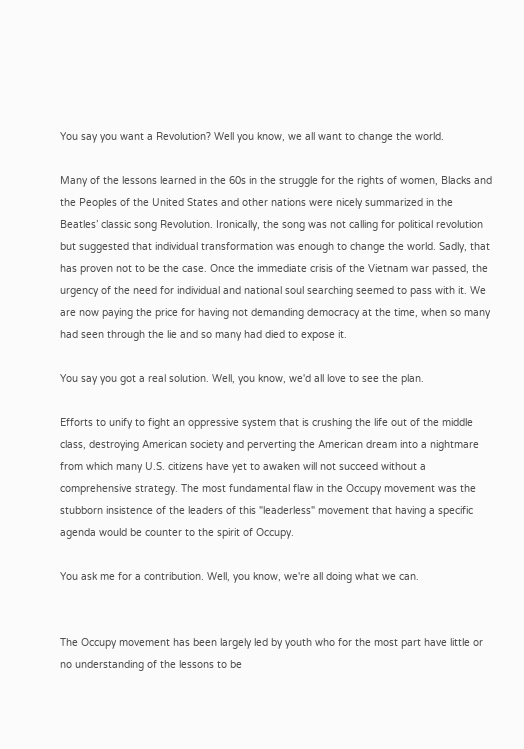You say you want a Revolution? Well you know, we all want to change the world.

Many of the lessons learned in the 60s in the struggle for the rights of women, Blacks and the Peoples of the United States and other nations were nicely summarized in the Beatles’ classic song Revolution. Ironically, the song was not calling for political revolution but suggested that individual transformation was enough to change the world. Sadly, that has proven not to be the case. Once the immediate crisis of the Vietnam war passed, the urgency of the need for individual and national soul searching seemed to pass with it. We are now paying the price for having not demanding democracy at the time, when so many had seen through the lie and so many had died to expose it.

You say you got a real solution. Well, you know, we'd all love to see the plan.

Efforts to unify to fight an oppressive system that is crushing the life out of the middle class, destroying American society and perverting the American dream into a nightmare from which many U.S. citizens have yet to awaken will not succeed without a comprehensive strategy. The most fundamental flaw in the Occupy movement was the stubborn insistence of the leaders of this "leaderless" movement that having a specific agenda would be counter to the spirit of Occupy.

You ask me for a contribution. Well, you know, we're all doing what we can.


The Occupy movement has been largely led by youth who for the most part have little or no understanding of the lessons to be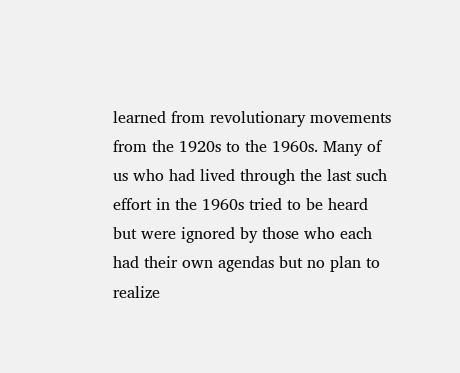learned from revolutionary movements from the 1920s to the 1960s. Many of us who had lived through the last such effort in the 1960s tried to be heard but were ignored by those who each had their own agendas but no plan to realize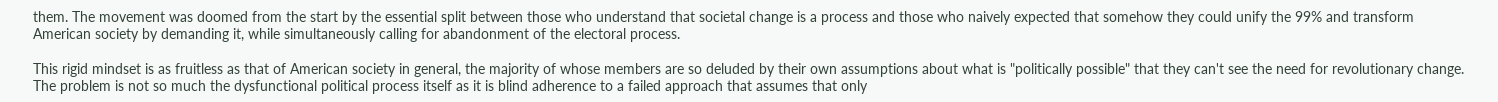them. The movement was doomed from the start by the essential split between those who understand that societal change is a process and those who naively expected that somehow they could unify the 99% and transform American society by demanding it, while simultaneously calling for abandonment of the electoral process.

This rigid mindset is as fruitless as that of American society in general, the majority of whose members are so deluded by their own assumptions about what is "politically possible" that they can't see the need for revolutionary change. The problem is not so much the dysfunctional political process itself as it is blind adherence to a failed approach that assumes that only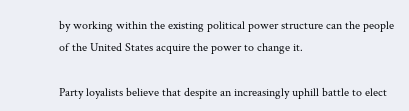by working within the existing political power structure can the people of the United States acquire the power to change it.

Party loyalists believe that despite an increasingly uphill battle to elect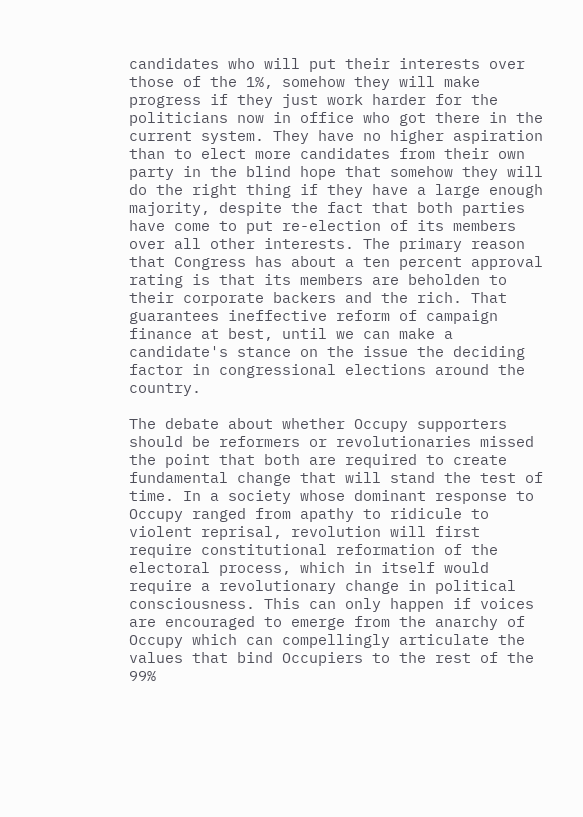candidates who will put their interests over those of the 1%, somehow they will make progress if they just work harder for the politicians now in office who got there in the current system. They have no higher aspiration than to elect more candidates from their own party in the blind hope that somehow they will do the right thing if they have a large enough majority, despite the fact that both parties have come to put re-election of its members over all other interests. The primary reason that Congress has about a ten percent approval rating is that its members are beholden to their corporate backers and the rich. That guarantees ineffective reform of campaign finance at best, until we can make a candidate's stance on the issue the deciding factor in congressional elections around the country.

The debate about whether Occupy supporters should be reformers or revolutionaries missed the point that both are required to create fundamental change that will stand the test of time. In a society whose dominant response to Occupy ranged from apathy to ridicule to violent reprisal, revolution will first require constitutional reformation of the electoral process, which in itself would require a revolutionary change in political consciousness. This can only happen if voices are encouraged to emerge from the anarchy of Occupy which can compellingly articulate the values that bind Occupiers to the rest of the 99%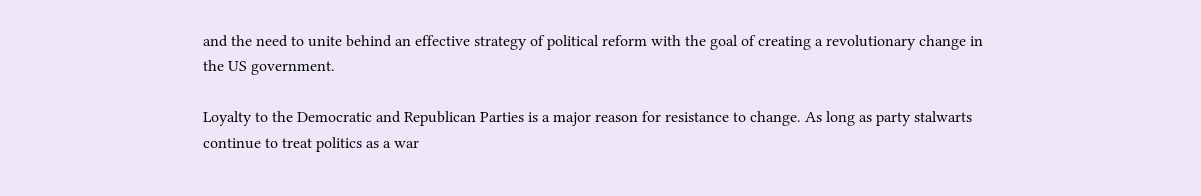and the need to unite behind an effective strategy of political reform with the goal of creating a revolutionary change in the US government.

Loyalty to the Democratic and Republican Parties is a major reason for resistance to change. As long as party stalwarts continue to treat politics as a war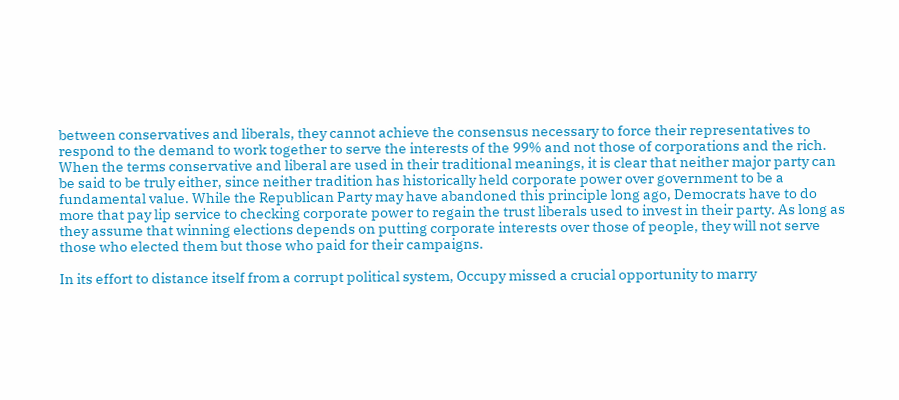between conservatives and liberals, they cannot achieve the consensus necessary to force their representatives to respond to the demand to work together to serve the interests of the 99% and not those of corporations and the rich. When the terms conservative and liberal are used in their traditional meanings, it is clear that neither major party can be said to be truly either, since neither tradition has historically held corporate power over government to be a fundamental value. While the Republican Party may have abandoned this principle long ago, Democrats have to do more that pay lip service to checking corporate power to regain the trust liberals used to invest in their party. As long as they assume that winning elections depends on putting corporate interests over those of people, they will not serve those who elected them but those who paid for their campaigns.

In its effort to distance itself from a corrupt political system, Occupy missed a crucial opportunity to marry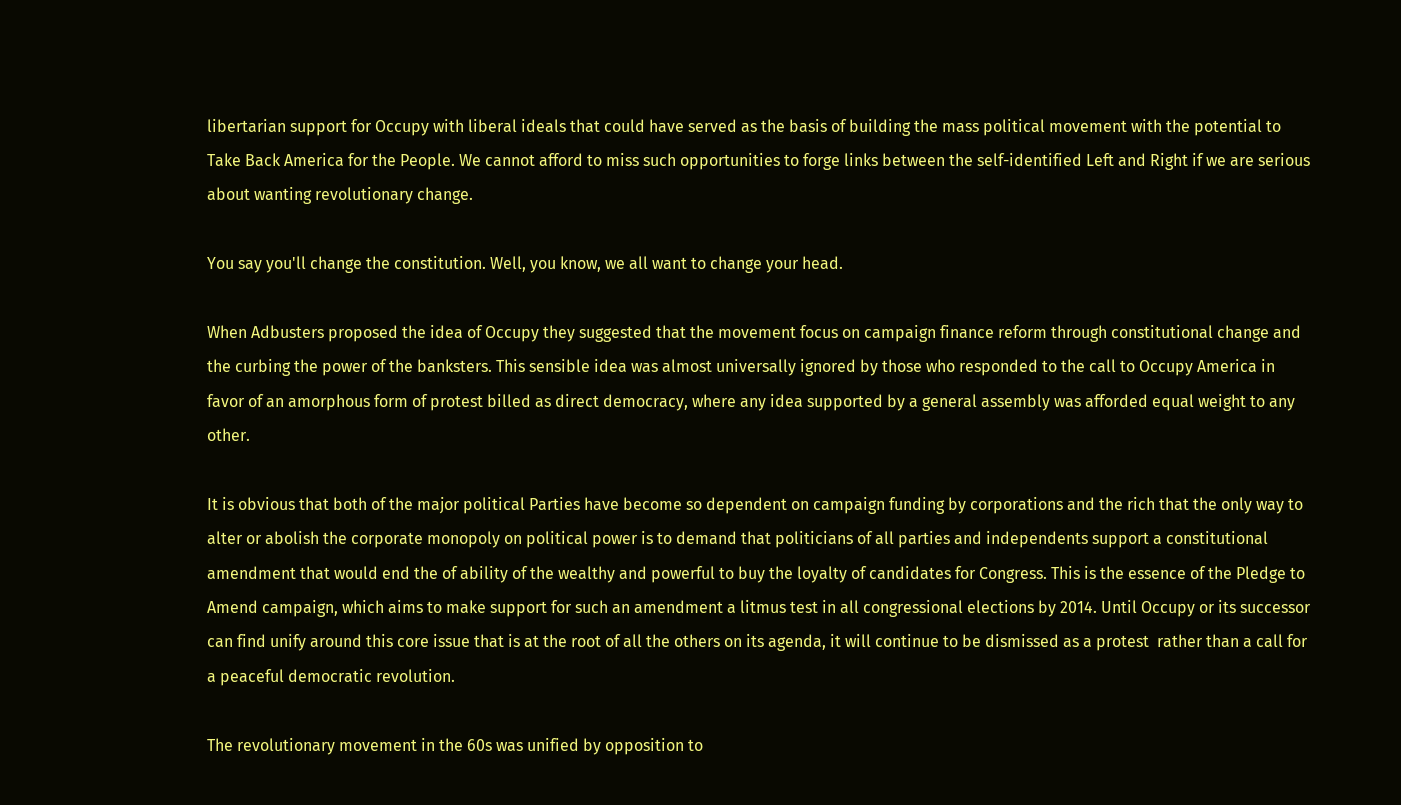libertarian support for Occupy with liberal ideals that could have served as the basis of building the mass political movement with the potential to Take Back America for the People. We cannot afford to miss such opportunities to forge links between the self-identified Left and Right if we are serious about wanting revolutionary change.

You say you'll change the constitution. Well, you know, we all want to change your head.

When Adbusters proposed the idea of Occupy they suggested that the movement focus on campaign finance reform through constitutional change and the curbing the power of the banksters. This sensible idea was almost universally ignored by those who responded to the call to Occupy America in favor of an amorphous form of protest billed as direct democracy, where any idea supported by a general assembly was afforded equal weight to any other.

It is obvious that both of the major political Parties have become so dependent on campaign funding by corporations and the rich that the only way to alter or abolish the corporate monopoly on political power is to demand that politicians of all parties and independents support a constitutional amendment that would end the of ability of the wealthy and powerful to buy the loyalty of candidates for Congress. This is the essence of the Pledge to Amend campaign, which aims to make support for such an amendment a litmus test in all congressional elections by 2014. Until Occupy or its successor can find unify around this core issue that is at the root of all the others on its agenda, it will continue to be dismissed as a protest  rather than a call for a peaceful democratic revolution.

The revolutionary movement in the 60s was unified by opposition to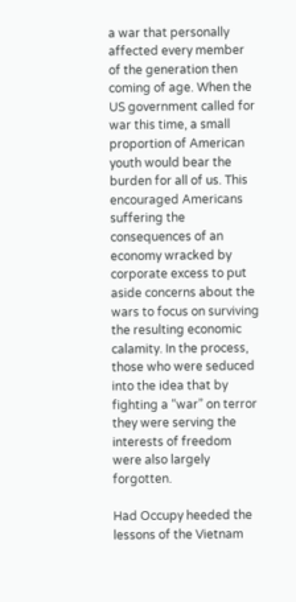a war that personally affected every member of the generation then coming of age. When the US government called for war this time, a small proportion of American youth would bear the burden for all of us. This encouraged Americans suffering the consequences of an economy wracked by corporate excess to put aside concerns about the wars to focus on surviving the resulting economic calamity. In the process, those who were seduced into the idea that by fighting a “war” on terror they were serving the interests of freedom were also largely forgotten.

Had Occupy heeded the lessons of the Vietnam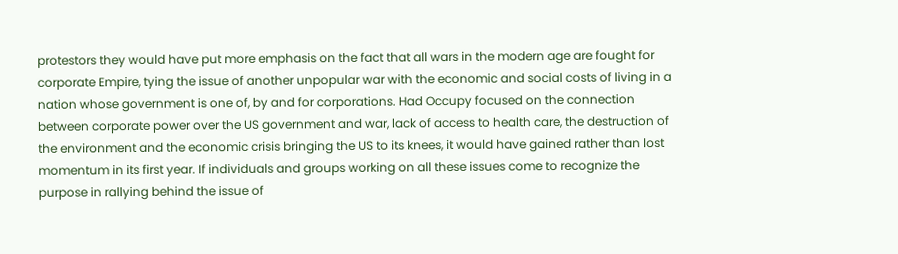protestors they would have put more emphasis on the fact that all wars in the modern age are fought for corporate Empire, tying the issue of another unpopular war with the economic and social costs of living in a nation whose government is one of, by and for corporations. Had Occupy focused on the connection between corporate power over the US government and war, lack of access to health care, the destruction of the environment and the economic crisis bringing the US to its knees, it would have gained rather than lost momentum in its first year. If individuals and groups working on all these issues come to recognize the purpose in rallying behind the issue of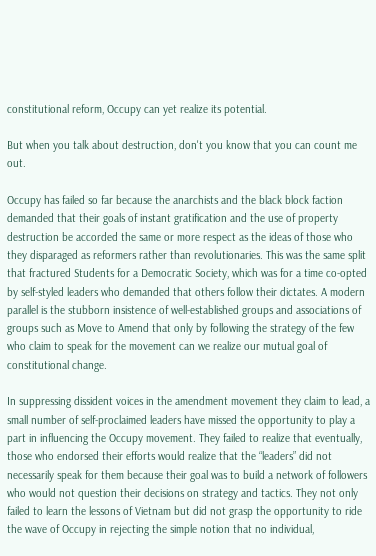constitutional reform, Occupy can yet realize its potential.

But when you talk about destruction, don't you know that you can count me out.

Occupy has failed so far because the anarchists and the black block faction demanded that their goals of instant gratification and the use of property destruction be accorded the same or more respect as the ideas of those who they disparaged as reformers rather than revolutionaries. This was the same split that fractured Students for a Democratic Society, which was for a time co-opted by self-styled leaders who demanded that others follow their dictates. A modern parallel is the stubborn insistence of well-established groups and associations of groups such as Move to Amend that only by following the strategy of the few who claim to speak for the movement can we realize our mutual goal of constitutional change.

In suppressing dissident voices in the amendment movement they claim to lead, a small number of self-proclaimed leaders have missed the opportunity to play a part in influencing the Occupy movement. They failed to realize that eventually, those who endorsed their efforts would realize that the “leaders” did not necessarily speak for them because their goal was to build a network of followers who would not question their decisions on strategy and tactics. They not only failed to learn the lessons of Vietnam but did not grasp the opportunity to ride the wave of Occupy in rejecting the simple notion that no individual,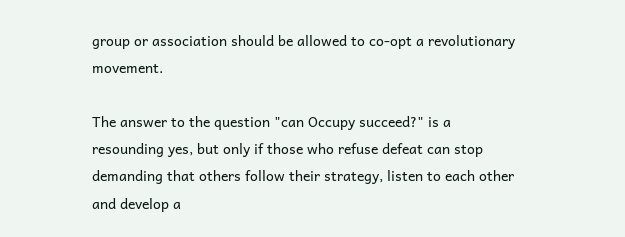group or association should be allowed to co-opt a revolutionary movement.

The answer to the question "can Occupy succeed?" is a resounding yes, but only if those who refuse defeat can stop demanding that others follow their strategy, listen to each other and develop a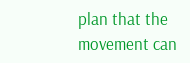plan that the movement can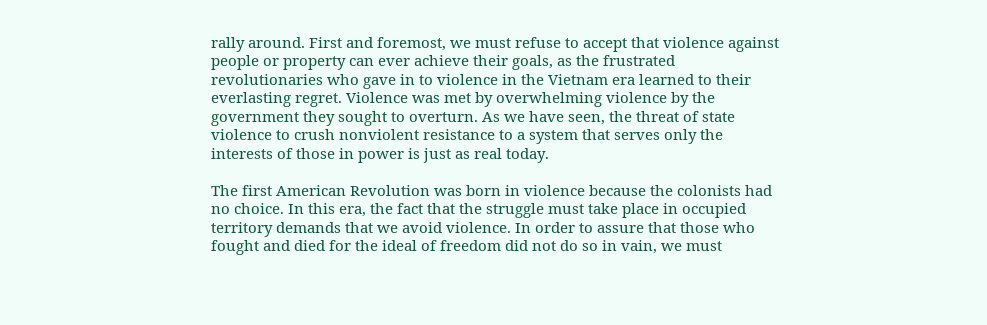rally around. First and foremost, we must refuse to accept that violence against people or property can ever achieve their goals, as the frustrated revolutionaries who gave in to violence in the Vietnam era learned to their everlasting regret. Violence was met by overwhelming violence by the government they sought to overturn. As we have seen, the threat of state violence to crush nonviolent resistance to a system that serves only the interests of those in power is just as real today.

The first American Revolution was born in violence because the colonists had no choice. In this era, the fact that the struggle must take place in occupied territory demands that we avoid violence. In order to assure that those who fought and died for the ideal of freedom did not do so in vain, we must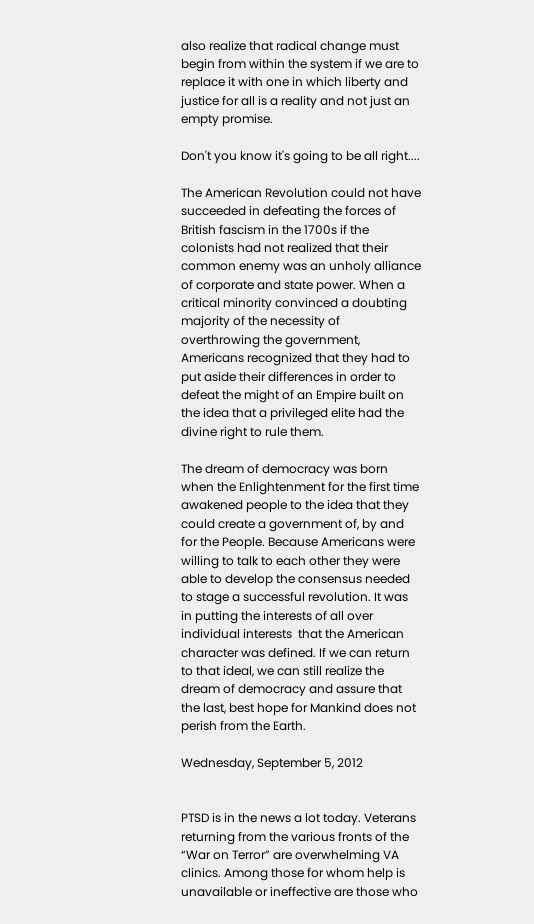also realize that radical change must begin from within the system if we are to replace it with one in which liberty and justice for all is a reality and not just an empty promise.

Don't you know it's going to be all right....

The American Revolution could not have succeeded in defeating the forces of British fascism in the 1700s if the colonists had not realized that their common enemy was an unholy alliance of corporate and state power. When a critical minority convinced a doubting majority of the necessity of overthrowing the government, Americans recognized that they had to put aside their differences in order to defeat the might of an Empire built on the idea that a privileged elite had the divine right to rule them.

The dream of democracy was born when the Enlightenment for the first time awakened people to the idea that they could create a government of, by and for the People. Because Americans were willing to talk to each other they were able to develop the consensus needed to stage a successful revolution. It was in putting the interests of all over individual interests  that the American character was defined. If we can return to that ideal, we can still realize the dream of democracy and assure that the last, best hope for Mankind does not perish from the Earth.

Wednesday, September 5, 2012


PTSD is in the news a lot today. Veterans returning from the various fronts of the “War on Terror” are overwhelming VA clinics. Among those for whom help is unavailable or ineffective are those who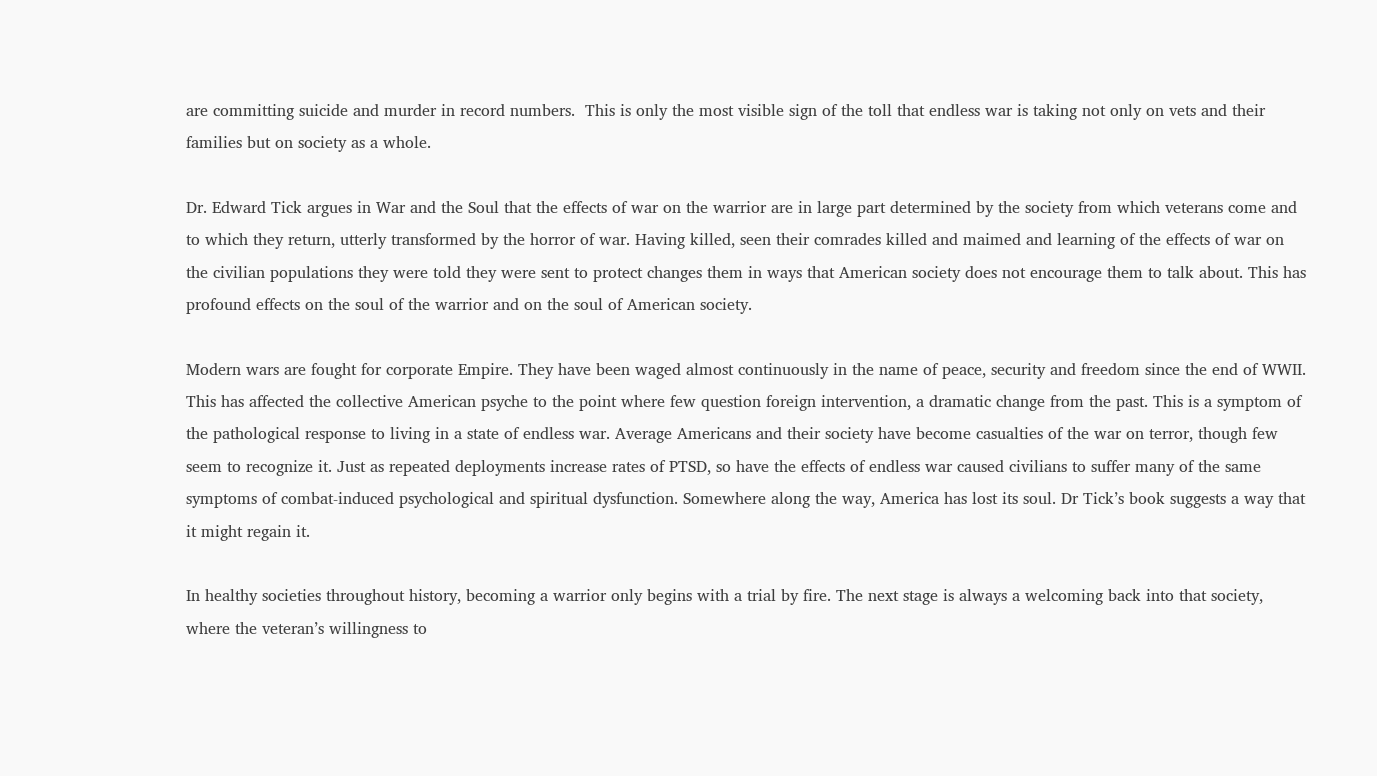are committing suicide and murder in record numbers.  This is only the most visible sign of the toll that endless war is taking not only on vets and their families but on society as a whole.

Dr. Edward Tick argues in War and the Soul that the effects of war on the warrior are in large part determined by the society from which veterans come and to which they return, utterly transformed by the horror of war. Having killed, seen their comrades killed and maimed and learning of the effects of war on the civilian populations they were told they were sent to protect changes them in ways that American society does not encourage them to talk about. This has profound effects on the soul of the warrior and on the soul of American society.

Modern wars are fought for corporate Empire. They have been waged almost continuously in the name of peace, security and freedom since the end of WWII.  This has affected the collective American psyche to the point where few question foreign intervention, a dramatic change from the past. This is a symptom of the pathological response to living in a state of endless war. Average Americans and their society have become casualties of the war on terror, though few seem to recognize it. Just as repeated deployments increase rates of PTSD, so have the effects of endless war caused civilians to suffer many of the same symptoms of combat-induced psychological and spiritual dysfunction. Somewhere along the way, America has lost its soul. Dr Tick’s book suggests a way that it might regain it.

In healthy societies throughout history, becoming a warrior only begins with a trial by fire. The next stage is always a welcoming back into that society, where the veteran’s willingness to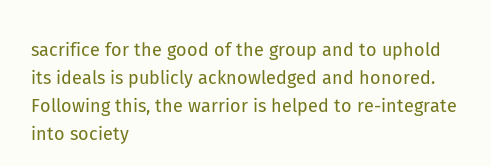sacrifice for the good of the group and to uphold its ideals is publicly acknowledged and honored. Following this, the warrior is helped to re-integrate into society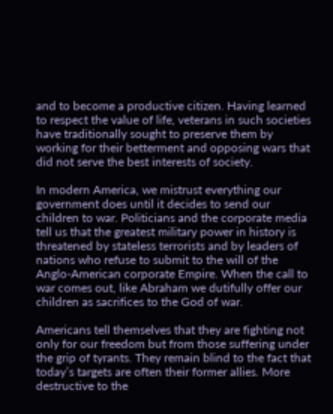and to become a productive citizen. Having learned to respect the value of life, veterans in such societies have traditionally sought to preserve them by working for their betterment and opposing wars that did not serve the best interests of society.

In modern America, we mistrust everything our government does until it decides to send our children to war. Politicians and the corporate media tell us that the greatest military power in history is threatened by stateless terrorists and by leaders of nations who refuse to submit to the will of the Anglo-American corporate Empire. When the call to war comes out, like Abraham we dutifully offer our children as sacrifices to the God of war.

Americans tell themselves that they are fighting not only for our freedom but from those suffering under the grip of tyrants. They remain blind to the fact that today’s targets are often their former allies. More destructive to the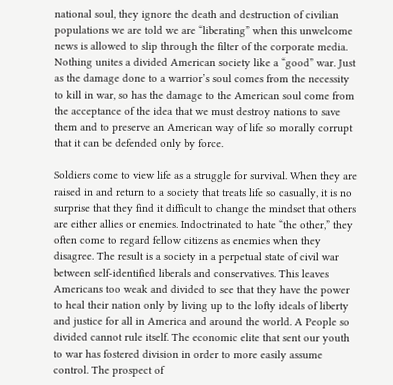national soul, they ignore the death and destruction of civilian populations we are told we are “liberating” when this unwelcome news is allowed to slip through the filter of the corporate media. Nothing unites a divided American society like a “good” war. Just as the damage done to a warrior’s soul comes from the necessity to kill in war, so has the damage to the American soul come from the acceptance of the idea that we must destroy nations to save them and to preserve an American way of life so morally corrupt that it can be defended only by force.

Soldiers come to view life as a struggle for survival. When they are raised in and return to a society that treats life so casually, it is no surprise that they find it difficult to change the mindset that others are either allies or enemies. Indoctrinated to hate “the other,” they often come to regard fellow citizens as enemies when they disagree. The result is a society in a perpetual state of civil war between self-identified liberals and conservatives. This leaves Americans too weak and divided to see that they have the power to heal their nation only by living up to the lofty ideals of liberty and justice for all in America and around the world. A People so divided cannot rule itself. The economic elite that sent our youth to war has fostered division in order to more easily assume control. The prospect of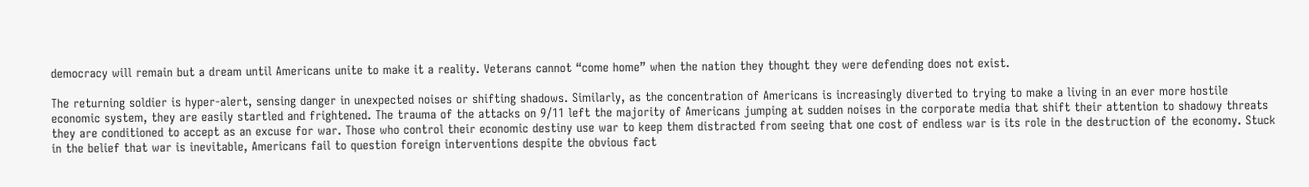democracy will remain but a dream until Americans unite to make it a reality. Veterans cannot “come home” when the nation they thought they were defending does not exist.

The returning soldier is hyper-alert, sensing danger in unexpected noises or shifting shadows. Similarly, as the concentration of Americans is increasingly diverted to trying to make a living in an ever more hostile economic system, they are easily startled and frightened. The trauma of the attacks on 9/11 left the majority of Americans jumping at sudden noises in the corporate media that shift their attention to shadowy threats they are conditioned to accept as an excuse for war. Those who control their economic destiny use war to keep them distracted from seeing that one cost of endless war is its role in the destruction of the economy. Stuck in the belief that war is inevitable, Americans fail to question foreign interventions despite the obvious fact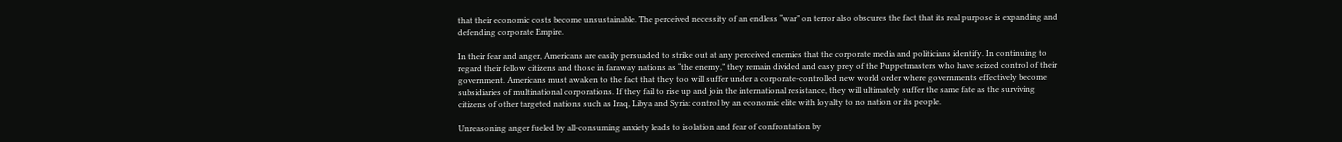that their economic costs become unsustainable. The perceived necessity of an endless “war” on terror also obscures the fact that its real purpose is expanding and defending corporate Empire.

In their fear and anger, Americans are easily persuaded to strike out at any perceived enemies that the corporate media and politicians identify. In continuing to regard their fellow citizens and those in faraway nations as “the enemy,” they remain divided and easy prey of the Puppetmasters who have seized control of their government. Americans must awaken to the fact that they too will suffer under a corporate-controlled new world order where governments effectively become subsidiaries of multinational corporations. If they fail to rise up and join the international resistance, they will ultimately suffer the same fate as the surviving citizens of other targeted nations such as Iraq, Libya and Syria: control by an economic elite with loyalty to no nation or its people.

Unreasoning anger fueled by all-consuming anxiety leads to isolation and fear of confrontation by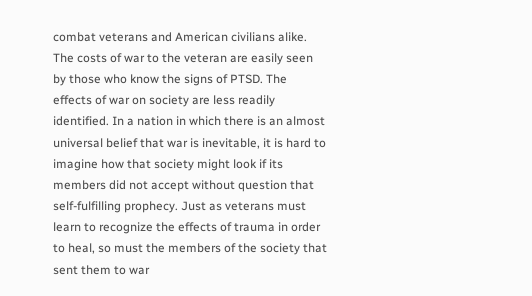combat veterans and American civilians alike.  The costs of war to the veteran are easily seen by those who know the signs of PTSD. The effects of war on society are less readily identified. In a nation in which there is an almost universal belief that war is inevitable, it is hard to imagine how that society might look if its members did not accept without question that self-fulfilling prophecy. Just as veterans must learn to recognize the effects of trauma in order to heal, so must the members of the society that sent them to war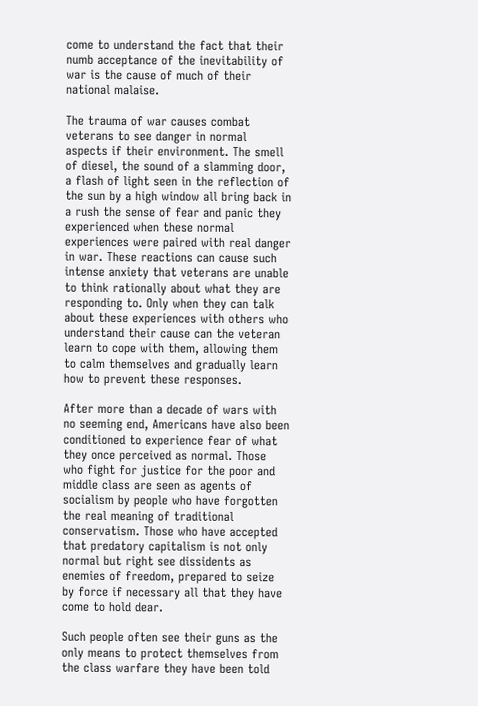come to understand the fact that their numb acceptance of the inevitability of war is the cause of much of their national malaise.

The trauma of war causes combat veterans to see danger in normal aspects if their environment. The smell of diesel, the sound of a slamming door, a flash of light seen in the reflection of the sun by a high window all bring back in a rush the sense of fear and panic they experienced when these normal experiences were paired with real danger in war. These reactions can cause such intense anxiety that veterans are unable to think rationally about what they are responding to. Only when they can talk about these experiences with others who understand their cause can the veteran learn to cope with them, allowing them to calm themselves and gradually learn how to prevent these responses.

After more than a decade of wars with no seeming end, Americans have also been conditioned to experience fear of what they once perceived as normal. Those who fight for justice for the poor and middle class are seen as agents of socialism by people who have forgotten the real meaning of traditional conservatism. Those who have accepted that predatory capitalism is not only normal but right see dissidents as enemies of freedom, prepared to seize by force if necessary all that they have come to hold dear.

Such people often see their guns as the only means to protect themselves from the class warfare they have been told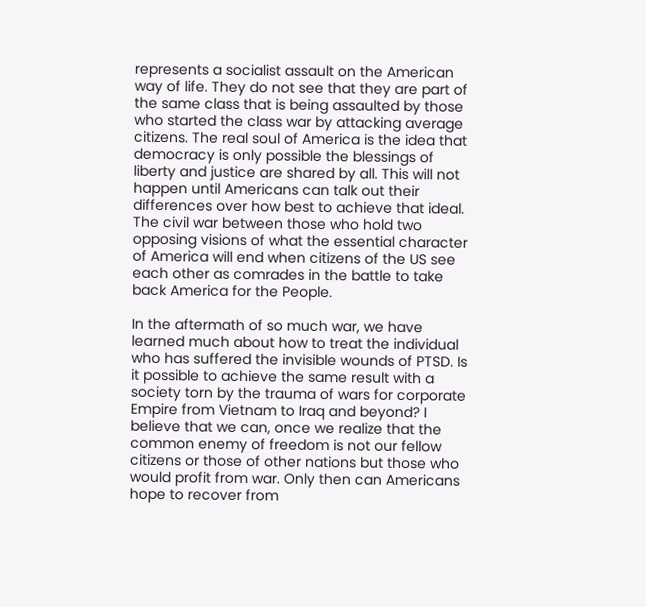represents a socialist assault on the American way of life. They do not see that they are part of the same class that is being assaulted by those who started the class war by attacking average citizens. The real soul of America is the idea that democracy is only possible the blessings of liberty and justice are shared by all. This will not happen until Americans can talk out their differences over how best to achieve that ideal. The civil war between those who hold two opposing visions of what the essential character of America will end when citizens of the US see each other as comrades in the battle to take back America for the People.

In the aftermath of so much war, we have learned much about how to treat the individual who has suffered the invisible wounds of PTSD. Is it possible to achieve the same result with a society torn by the trauma of wars for corporate Empire from Vietnam to Iraq and beyond? I believe that we can, once we realize that the common enemy of freedom is not our fellow citizens or those of other nations but those who would profit from war. Only then can Americans hope to recover from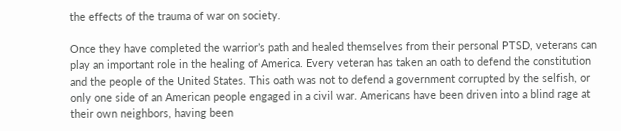the effects of the trauma of war on society.

Once they have completed the warrior’s path and healed themselves from their personal PTSD, veterans can play an important role in the healing of America. Every veteran has taken an oath to defend the constitution and the people of the United States. This oath was not to defend a government corrupted by the selfish, or only one side of an American people engaged in a civil war. Americans have been driven into a blind rage at their own neighbors, having been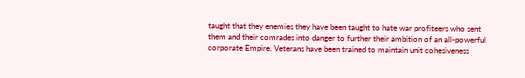taught that they enemies they have been taught to hate war profiteers who sent them and their comrades into danger to further their ambition of an all-powerful corporate Empire. Veterans have been trained to maintain unit cohesiveness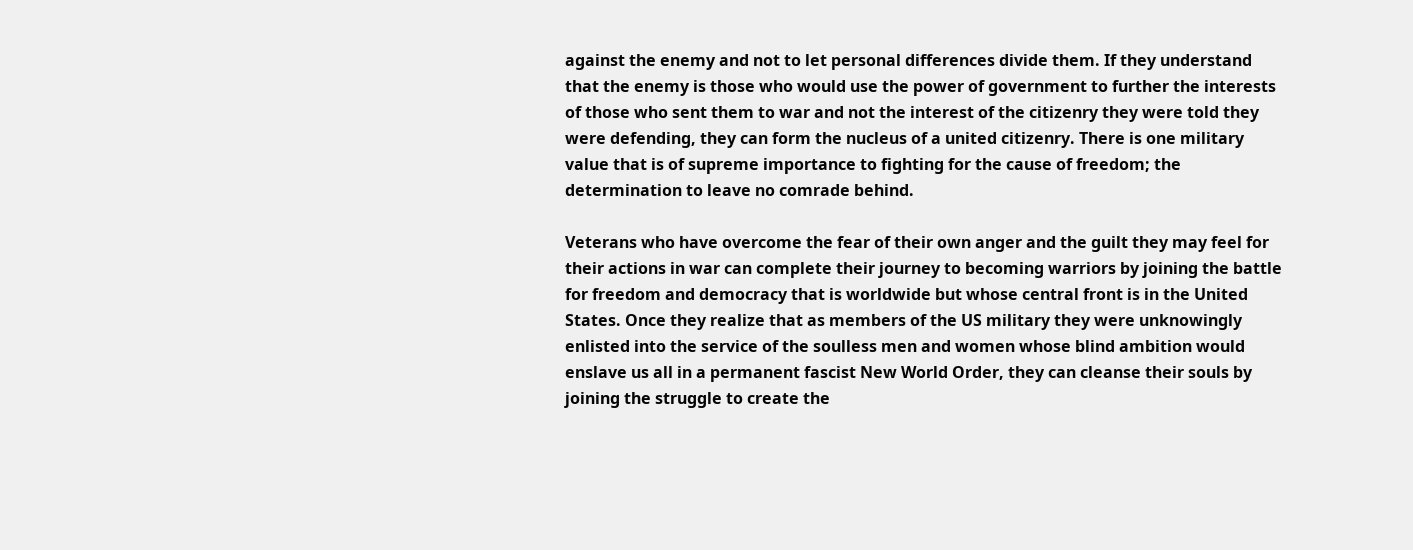against the enemy and not to let personal differences divide them. If they understand that the enemy is those who would use the power of government to further the interests of those who sent them to war and not the interest of the citizenry they were told they were defending, they can form the nucleus of a united citizenry. There is one military value that is of supreme importance to fighting for the cause of freedom; the determination to leave no comrade behind.

Veterans who have overcome the fear of their own anger and the guilt they may feel for their actions in war can complete their journey to becoming warriors by joining the battle for freedom and democracy that is worldwide but whose central front is in the United States. Once they realize that as members of the US military they were unknowingly enlisted into the service of the soulless men and women whose blind ambition would enslave us all in a permanent fascist New World Order, they can cleanse their souls by joining the struggle to create the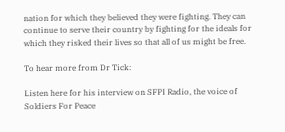nation for which they believed they were fighting. They can continue to serve their country by fighting for the ideals for which they risked their lives so that all of us might be free.

To hear more from Dr Tick:

Listen here for his interview on SFPI Radio, the voice of Soldiers For Peace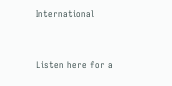International


Listen here for a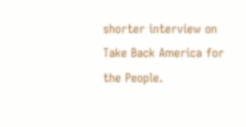shorter interview on Take Back America for the People.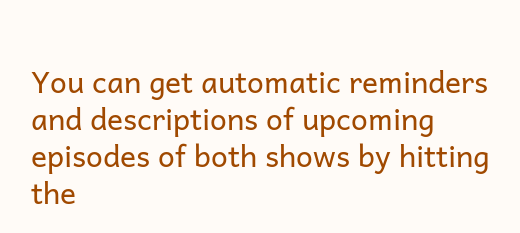You can get automatic reminders and descriptions of upcoming episodes of both shows by hitting the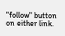"follow" button on either link.